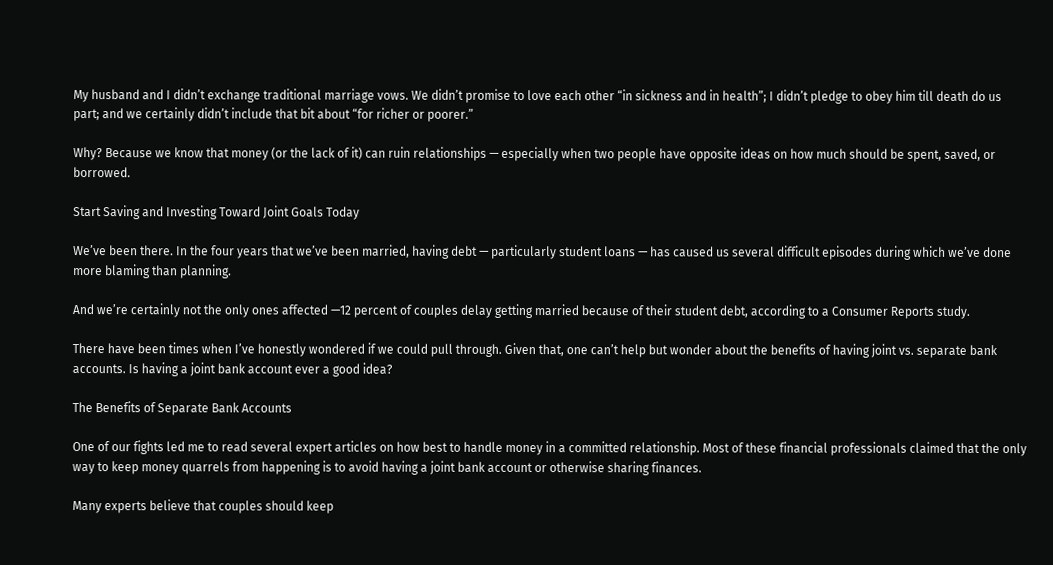My husband and I didn’t exchange traditional marriage vows. We didn’t promise to love each other “in sickness and in health”; I didn’t pledge to obey him till death do us part; and we certainly didn’t include that bit about “for richer or poorer.”

Why? Because we know that money (or the lack of it) can ruin relationships — especially when two people have opposite ideas on how much should be spent, saved, or borrowed.

Start Saving and Investing Toward Joint Goals Today

We’ve been there. In the four years that we’ve been married, having debt — particularly student loans — has caused us several difficult episodes during which we’ve done more blaming than planning.

And we’re certainly not the only ones affected —12 percent of couples delay getting married because of their student debt, according to a Consumer Reports study.

There have been times when I’ve honestly wondered if we could pull through. Given that, one can’t help but wonder about the benefits of having joint vs. separate bank accounts. Is having a joint bank account ever a good idea?

The Benefits of Separate Bank Accounts

One of our fights led me to read several expert articles on how best to handle money in a committed relationship. Most of these financial professionals claimed that the only way to keep money quarrels from happening is to avoid having a joint bank account or otherwise sharing finances.

Many experts believe that couples should keep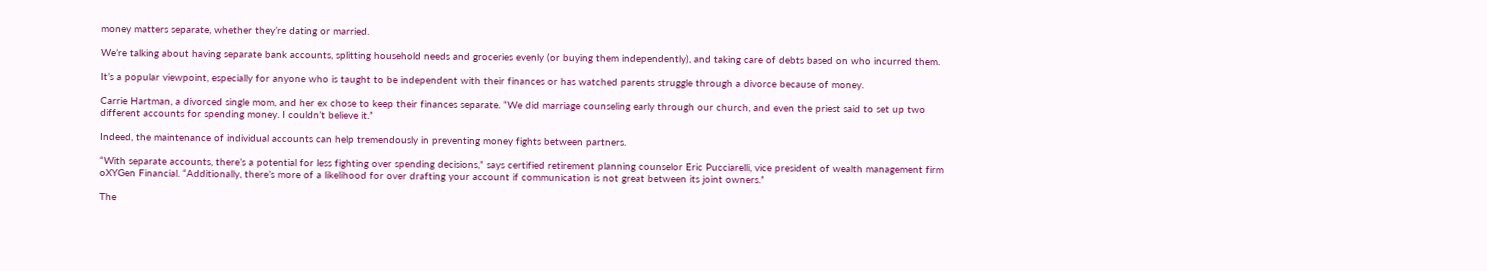money matters separate, whether they’re dating or married.

We’re talking about having separate bank accounts, splitting household needs and groceries evenly (or buying them independently), and taking care of debts based on who incurred them.

It’s a popular viewpoint, especially for anyone who is taught to be independent with their finances or has watched parents struggle through a divorce because of money.

Carrie Hartman, a divorced single mom, and her ex chose to keep their finances separate. “We did marriage counseling early through our church, and even the priest said to set up two different accounts for spending money. I couldn’t believe it.”

Indeed, the maintenance of individual accounts can help tremendously in preventing money fights between partners.

“With separate accounts, there’s a potential for less fighting over spending decisions,” says certified retirement planning counselor Eric Pucciarelli, vice president of wealth management firm oXYGen Financial. “Additionally, there’s more of a likelihood for over drafting your account if communication is not great between its joint owners.”

The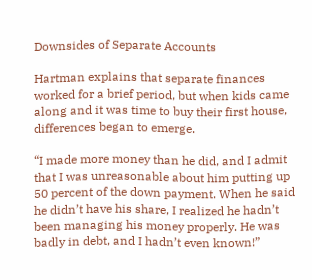Downsides of Separate Accounts

Hartman explains that separate finances worked for a brief period, but when kids came along and it was time to buy their first house, differences began to emerge.

“I made more money than he did, and I admit that I was unreasonable about him putting up 50 percent of the down payment. When he said he didn’t have his share, I realized he hadn’t been managing his money properly. He was badly in debt, and I hadn’t even known!”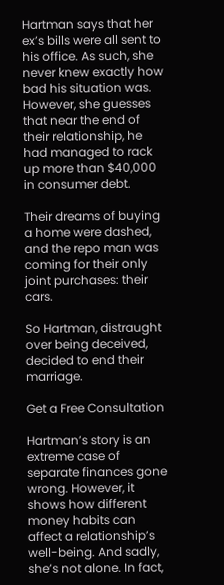Hartman says that her ex’s bills were all sent to his office. As such, she never knew exactly how bad his situation was. However, she guesses that near the end of their relationship, he had managed to rack up more than $40,000 in consumer debt.

Their dreams of buying a home were dashed, and the repo man was coming for their only joint purchases: their cars.

So Hartman, distraught over being deceived, decided to end their marriage.

Get a Free Consultation

Hartman’s story is an extreme case of separate finances gone wrong. However, it shows how different money habits can affect a relationship’s well-being. And sadly, she’s not alone. In fact,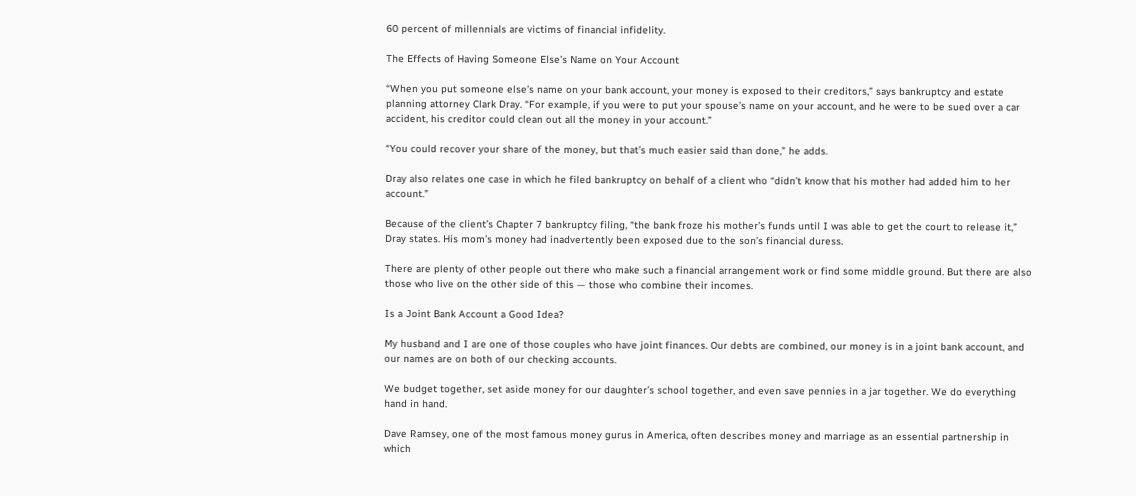60 percent of millennials are victims of financial infidelity.

The Effects of Having Someone Else’s Name on Your Account

“When you put someone else’s name on your bank account, your money is exposed to their creditors,” says bankruptcy and estate planning attorney Clark Dray. “For example, if you were to put your spouse’s name on your account, and he were to be sued over a car accident, his creditor could clean out all the money in your account.”

“You could recover your share of the money, but that’s much easier said than done,” he adds.

Dray also relates one case in which he filed bankruptcy on behalf of a client who “didn’t know that his mother had added him to her account.”

Because of the client’s Chapter 7 bankruptcy filing, “the bank froze his mother’s funds until I was able to get the court to release it,” Dray states. His mom’s money had inadvertently been exposed due to the son’s financial duress.

There are plenty of other people out there who make such a financial arrangement work or find some middle ground. But there are also those who live on the other side of this — those who combine their incomes.

Is a Joint Bank Account a Good Idea?

My husband and I are one of those couples who have joint finances. Our debts are combined, our money is in a joint bank account, and our names are on both of our checking accounts.

We budget together, set aside money for our daughter’s school together, and even save pennies in a jar together. We do everything hand in hand.

Dave Ramsey, one of the most famous money gurus in America, often describes money and marriage as an essential partnership in which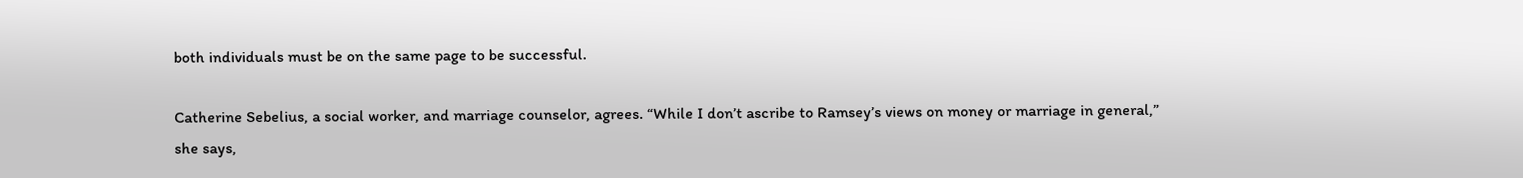both individuals must be on the same page to be successful.

Catherine Sebelius, a social worker, and marriage counselor, agrees. “While I don’t ascribe to Ramsey’s views on money or marriage in general,” she says,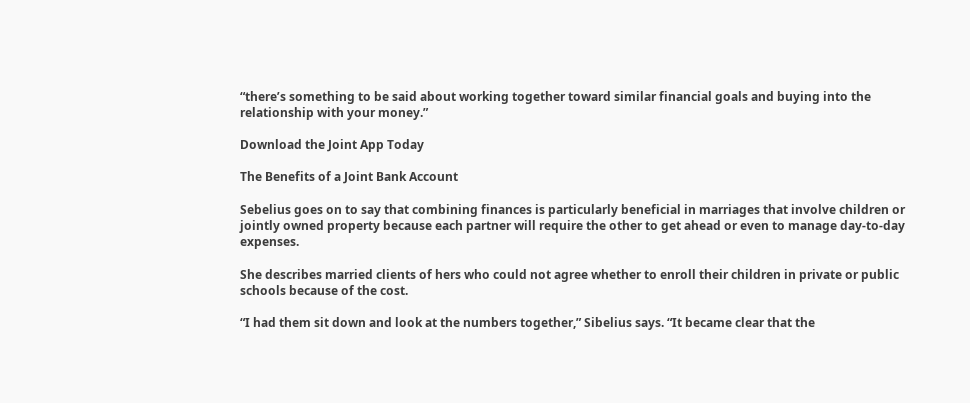“there’s something to be said about working together toward similar financial goals and buying into the relationship with your money.”

Download the Joint App Today

The Benefits of a Joint Bank Account

Sebelius goes on to say that combining finances is particularly beneficial in marriages that involve children or jointly owned property because each partner will require the other to get ahead or even to manage day-to-day expenses.

She describes married clients of hers who could not agree whether to enroll their children in private or public schools because of the cost.

“I had them sit down and look at the numbers together,” Sibelius says. “It became clear that the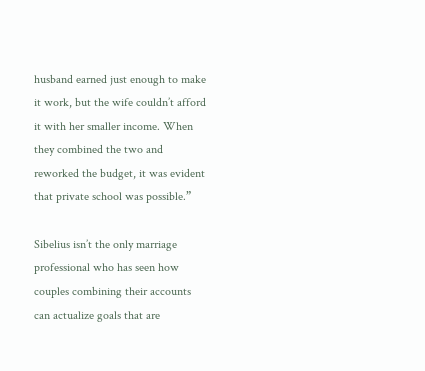husband earned just enough to make it work, but the wife couldn’t afford it with her smaller income. When they combined the two and reworked the budget, it was evident that private school was possible.”

Sibelius isn’t the only marriage professional who has seen how couples combining their accounts can actualize goals that are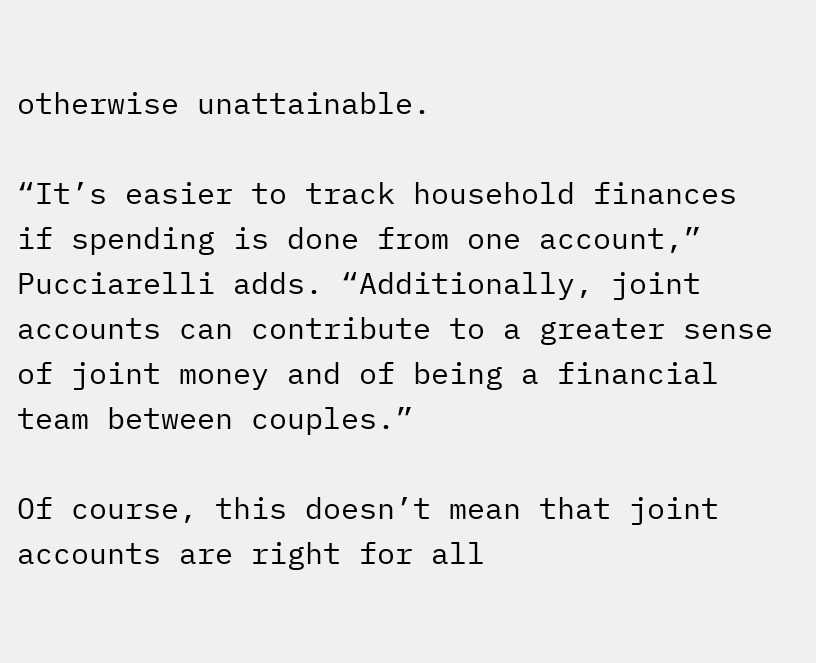otherwise unattainable.

“It’s easier to track household finances if spending is done from one account,” Pucciarelli adds. “Additionally, joint accounts can contribute to a greater sense of joint money and of being a financial team between couples.”

Of course, this doesn’t mean that joint accounts are right for all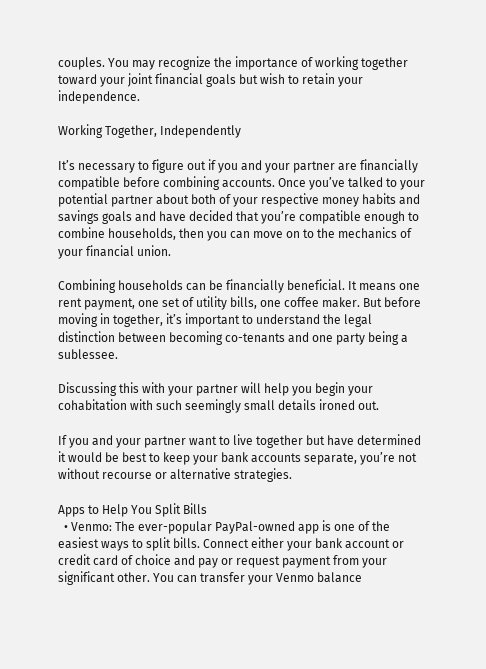couples. You may recognize the importance of working together toward your joint financial goals but wish to retain your independence.

Working Together, Independently

It’s necessary to figure out if you and your partner are financially compatible before combining accounts. Once you’ve talked to your potential partner about both of your respective money habits and savings goals and have decided that you’re compatible enough to combine households, then you can move on to the mechanics of your financial union.

Combining households can be financially beneficial. It means one rent payment, one set of utility bills, one coffee maker. But before moving in together, it’s important to understand the legal distinction between becoming co-tenants and one party being a sublessee.

Discussing this with your partner will help you begin your cohabitation with such seemingly small details ironed out.

If you and your partner want to live together but have determined it would be best to keep your bank accounts separate, you’re not without recourse or alternative strategies.

Apps to Help You Split Bills
  • Venmo: The ever-popular PayPal-owned app is one of the easiest ways to split bills. Connect either your bank account or credit card of choice and pay or request payment from your significant other. You can transfer your Venmo balance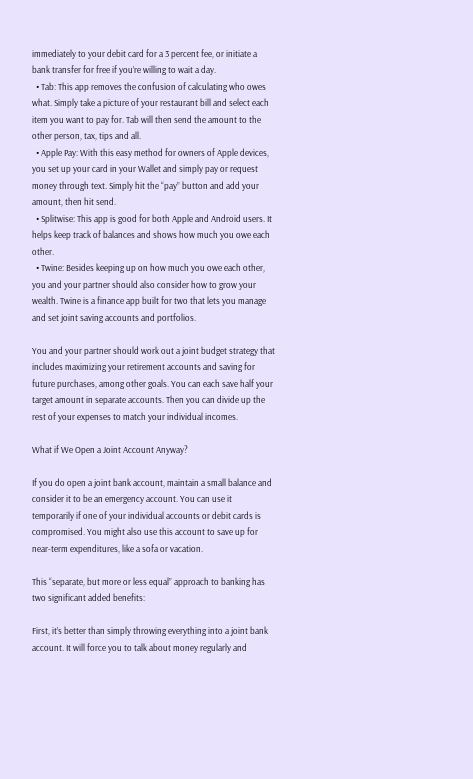immediately to your debit card for a 3 percent fee, or initiate a bank transfer for free if you’re willing to wait a day.
  • Tab: This app removes the confusion of calculating who owes what. Simply take a picture of your restaurant bill and select each item you want to pay for. Tab will then send the amount to the other person, tax, tips and all.
  • Apple Pay: With this easy method for owners of Apple devices, you set up your card in your Wallet and simply pay or request money through text. Simply hit the “pay” button and add your amount, then hit send.
  • Splitwise: This app is good for both Apple and Android users. It helps keep track of balances and shows how much you owe each other.
  • Twine: Besides keeping up on how much you owe each other, you and your partner should also consider how to grow your wealth. Twine is a finance app built for two that lets you manage and set joint saving accounts and portfolios.

You and your partner should work out a joint budget strategy that includes maximizing your retirement accounts and saving for future purchases, among other goals. You can each save half your target amount in separate accounts. Then you can divide up the rest of your expenses to match your individual incomes.

What if We Open a Joint Account Anyway?

If you do open a joint bank account, maintain a small balance and consider it to be an emergency account. You can use it temporarily if one of your individual accounts or debit cards is compromised. You might also use this account to save up for near-term expenditures, like a sofa or vacation.

This “separate, but more or less equal” approach to banking has two significant added benefits:

First, it’s better than simply throwing everything into a joint bank account. It will force you to talk about money regularly and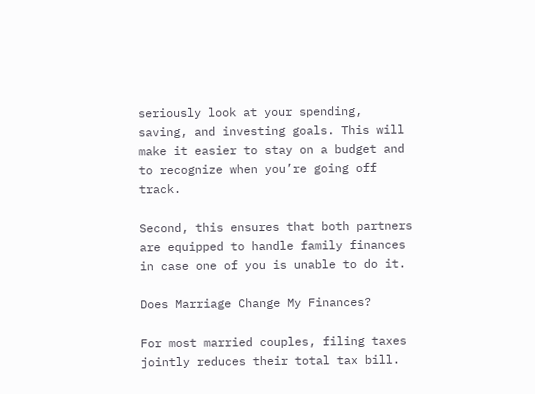seriously look at your spending, saving, and investing goals. This will make it easier to stay on a budget and to recognize when you’re going off track.

Second, this ensures that both partners are equipped to handle family finances in case one of you is unable to do it.

Does Marriage Change My Finances?

For most married couples, filing taxes jointly reduces their total tax bill.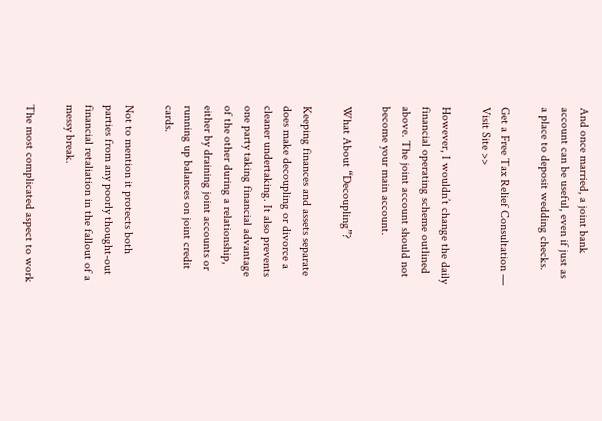And once married, a joint bank account can be useful, even if just as a place to deposit wedding checks.

Get a Free Tax Relief Consultation — Visit Site >>

However, I wouldn’t change the daily financial operating scheme outlined above. The joint account should not become your main account.

What About “Decoupling”?

Keeping finances and assets separate does make decoupling or divorce a cleaner undertaking. It also prevents one party taking financial advantage of the other during a relationship, either by draining joint accounts or running up balances on joint credit cards.

Not to mention it protects both parties from any poorly thought-out financial retaliation in the fallout of a messy break.

The most complicated aspect to work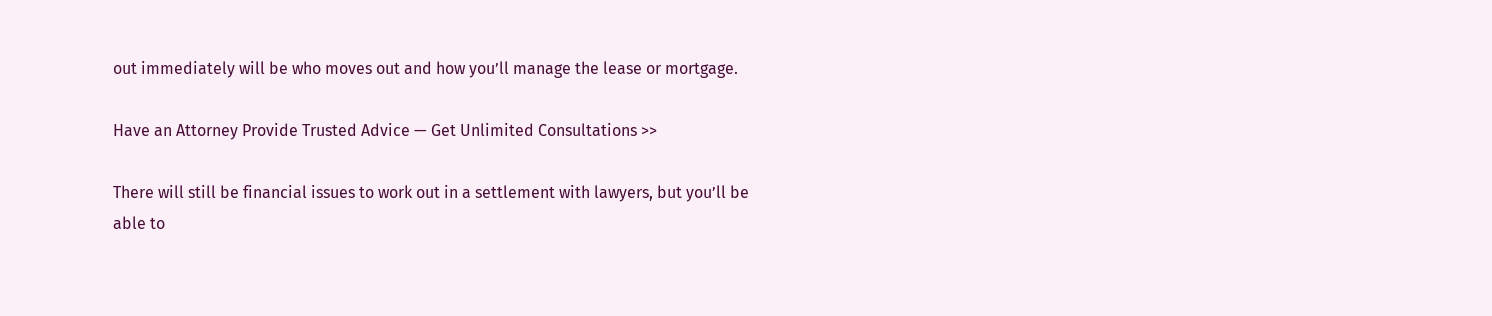out immediately will be who moves out and how you’ll manage the lease or mortgage.

Have an Attorney Provide Trusted Advice — Get Unlimited Consultations >>

There will still be financial issues to work out in a settlement with lawyers, but you’ll be able to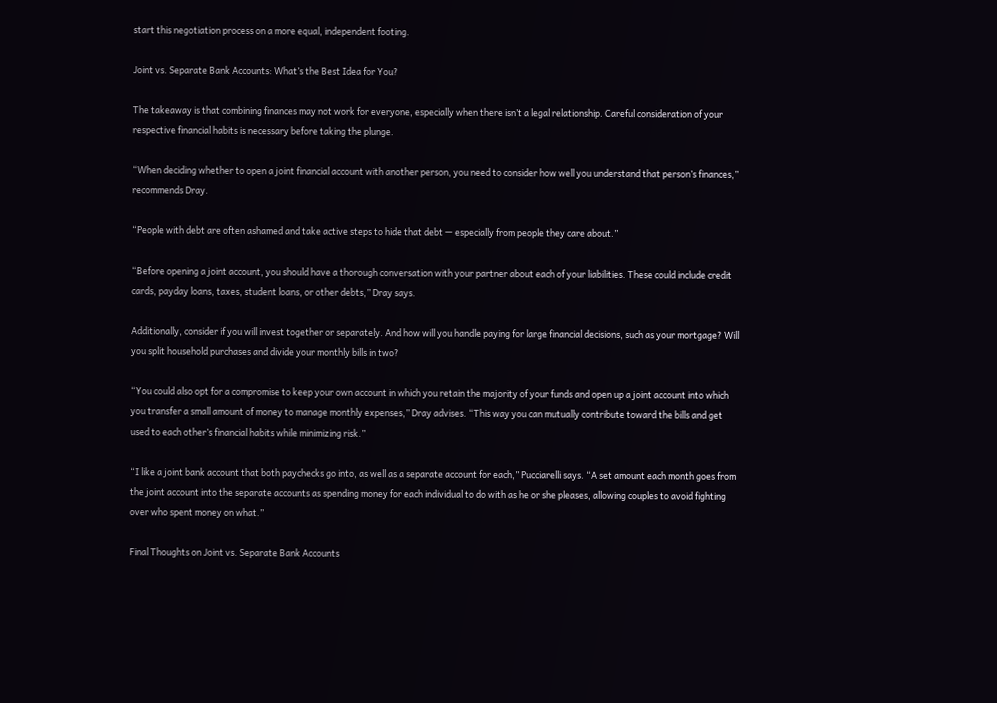start this negotiation process on a more equal, independent footing.

Joint vs. Separate Bank Accounts: What’s the Best Idea for You?

The takeaway is that combining finances may not work for everyone, especially when there isn’t a legal relationship. Careful consideration of your respective financial habits is necessary before taking the plunge.

“When deciding whether to open a joint financial account with another person, you need to consider how well you understand that person’s finances,” recommends Dray.

“People with debt are often ashamed and take active steps to hide that debt — especially from people they care about.”

“Before opening a joint account, you should have a thorough conversation with your partner about each of your liabilities. These could include credit cards, payday loans, taxes, student loans, or other debts,” Dray says.

Additionally, consider if you will invest together or separately. And how will you handle paying for large financial decisions, such as your mortgage? Will you split household purchases and divide your monthly bills in two?

“You could also opt for a compromise to keep your own account in which you retain the majority of your funds and open up a joint account into which you transfer a small amount of money to manage monthly expenses,” Dray advises. “This way you can mutually contribute toward the bills and get used to each other’s financial habits while minimizing risk.”

“I like a joint bank account that both paychecks go into, as well as a separate account for each,” Pucciarelli says. “A set amount each month goes from the joint account into the separate accounts as spending money for each individual to do with as he or she pleases, allowing couples to avoid fighting over who spent money on what.”

Final Thoughts on Joint vs. Separate Bank Accounts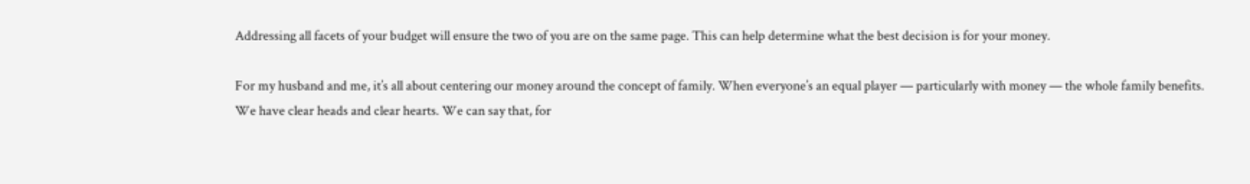Addressing all facets of your budget will ensure the two of you are on the same page. This can help determine what the best decision is for your money.

For my husband and me, it’s all about centering our money around the concept of family. When everyone’s an equal player — particularly with money — the whole family benefits. We have clear heads and clear hearts. We can say that, for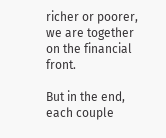richer or poorer, we are together on the financial front.

But in the end, each couple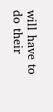will have to do their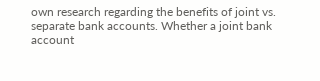own research regarding the benefits of joint vs. separate bank accounts. Whether a joint bank account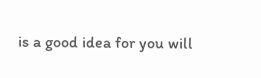is a good idea for you will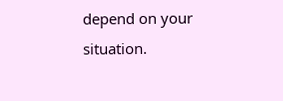depend on your situation.